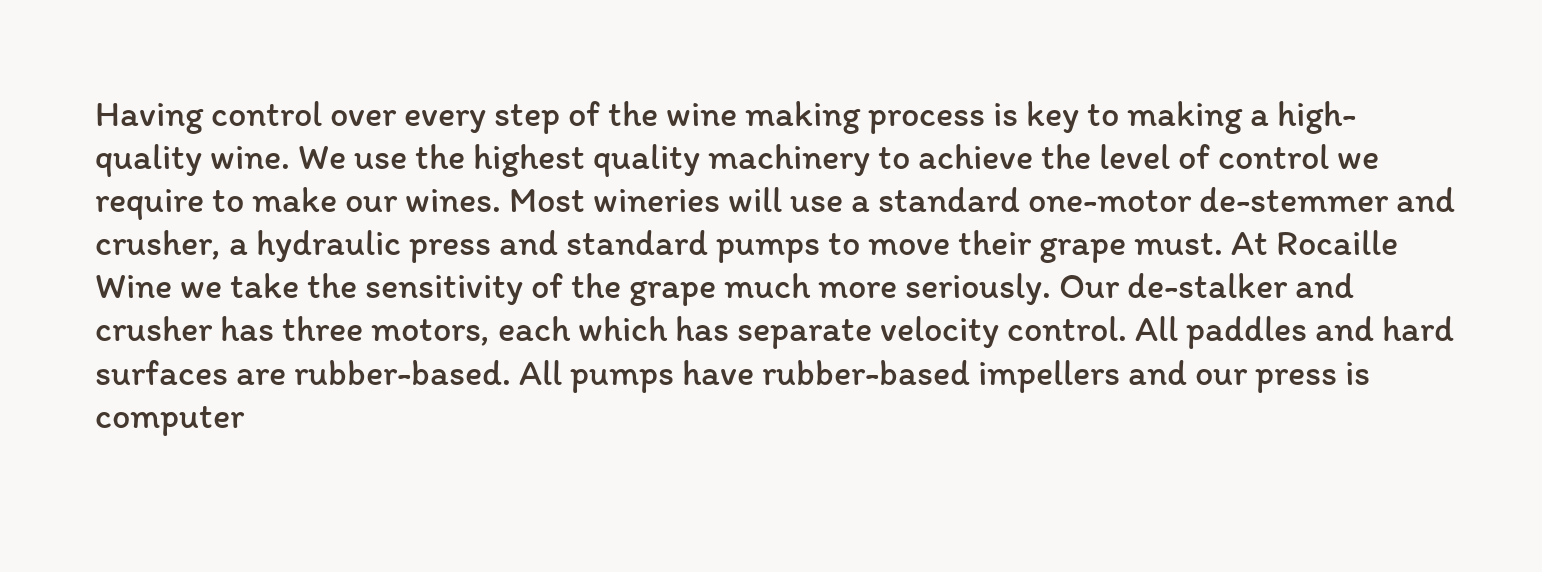Having control over every step of the wine making process is key to making a high-quality wine. We use the highest quality machinery to achieve the level of control we require to make our wines. Most wineries will use a standard one-motor de-stemmer and crusher, a hydraulic press and standard pumps to move their grape must. At Rocaille Wine we take the sensitivity of the grape much more seriously. Our de-stalker and crusher has three motors, each which has separate velocity control. All paddles and hard surfaces are rubber-based. All pumps have rubber-based impellers and our press is computer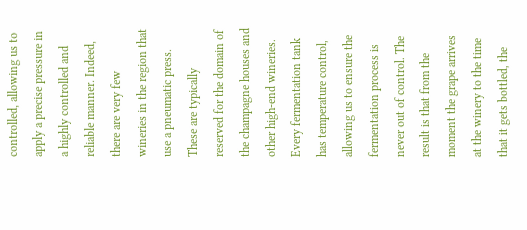controlled, allowing us to apply a precise pressure in a highly controlled and reliable manner. Indeed, there are very few wineries in the region that use a pneumatic press. These are typically reserved for the domain of the champagne houses and other high-end wineries. Every fermentation tank has temperature control, allowing us to ensure the fermentation process is never out of control. The result is that from the moment the grape arrives at the winery to the time that it gets bottled, the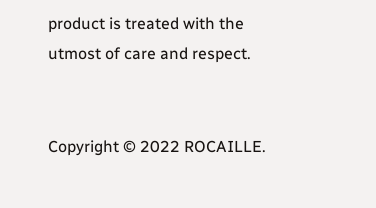product is treated with the utmost of care and respect.


Copyright © 2022 ROCAILLE.